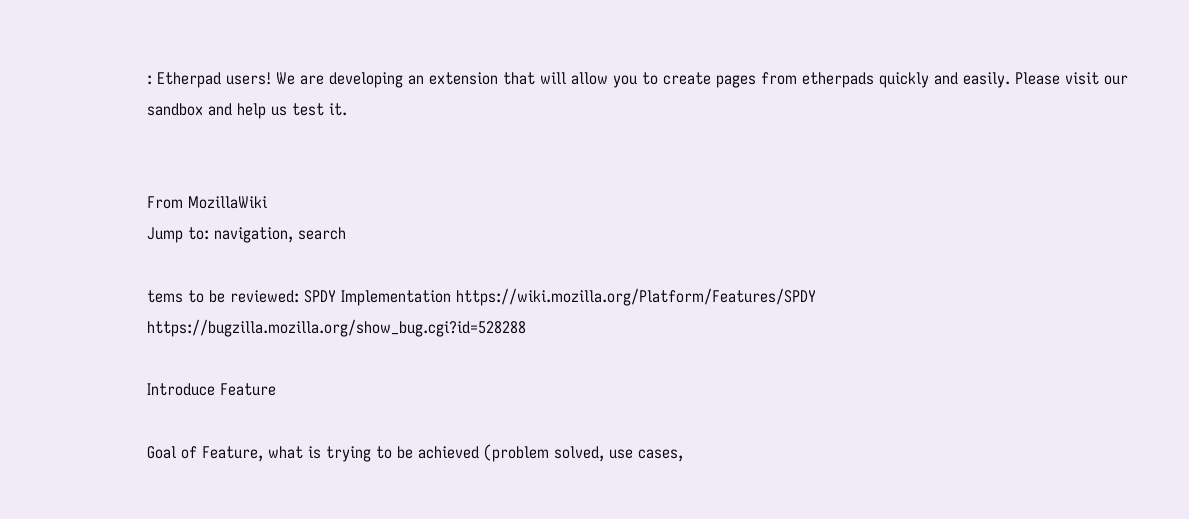: Etherpad users! We are developing an extension that will allow you to create pages from etherpads quickly and easily. Please visit our sandbox and help us test it.


From MozillaWiki
Jump to: navigation, search

tems to be reviewed: SPDY Implementation https://wiki.mozilla.org/Platform/Features/SPDY https://bugzilla.mozilla.org/show_bug.cgi?id=528288

Introduce Feature

Goal of Feature, what is trying to be achieved (problem solved, use cases,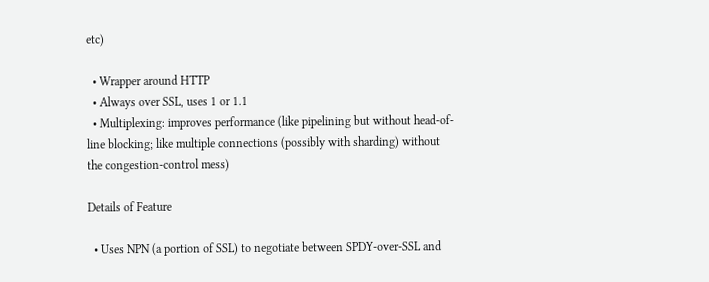etc)

  • Wrapper around HTTP
  • Always over SSL, uses 1 or 1.1
  • Multiplexing: improves performance (like pipelining but without head-of-line blocking; like multiple connections (possibly with sharding) without the congestion-control mess)

Details of Feature

  • Uses NPN (a portion of SSL) to negotiate between SPDY-over-SSL and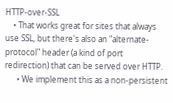HTTP-over-SSL
    • That works great for sites that always use SSL, but there's also an "alternate-protocol" header (a kind of port redirection) that can be served over HTTP.
      • We implement this as a non-persistent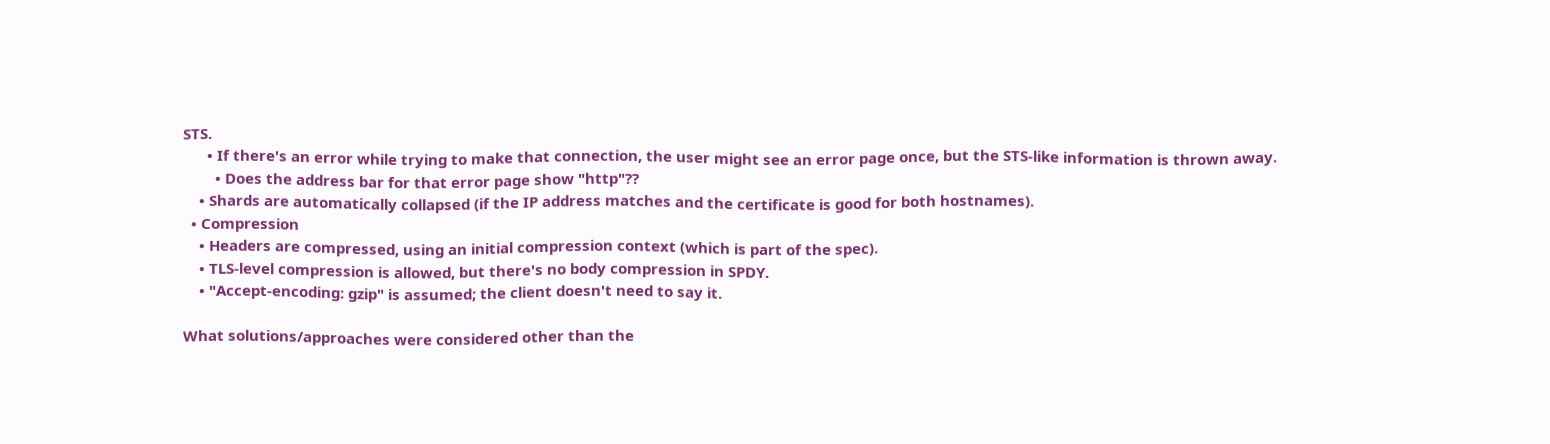STS.
      • If there's an error while trying to make that connection, the user might see an error page once, but the STS-like information is thrown away.
        • Does the address bar for that error page show "http"??
    • Shards are automatically collapsed (if the IP address matches and the certificate is good for both hostnames).
  • Compression
    • Headers are compressed, using an initial compression context (which is part of the spec).
    • TLS-level compression is allowed, but there's no body compression in SPDY.
    • "Accept-encoding: gzip" is assumed; the client doesn't need to say it.

What solutions/approaches were considered other than the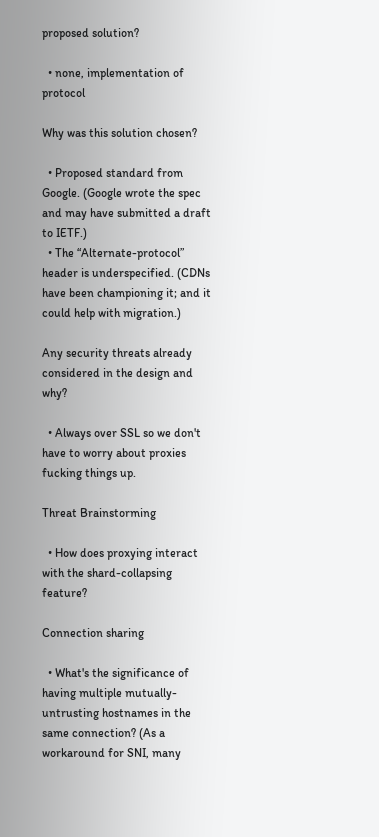proposed solution?

  • none, implementation of protocol

Why was this solution chosen?

  • Proposed standard from Google. (Google wrote the spec and may have submitted a draft to IETF.)
  • The “Alternate-protocol” header is underspecified. (CDNs have been championing it; and it could help with migration.)

Any security threats already considered in the design and why?

  • Always over SSL so we don't have to worry about proxies fucking things up.

Threat Brainstorming

  • How does proxying interact with the shard-collapsing feature?

Connection sharing

  • What's the significance of having multiple mutually-untrusting hostnames in the same connection? (As a workaround for SNI, many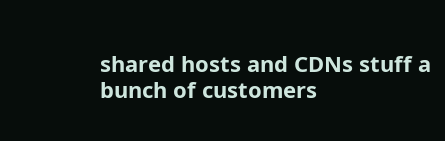shared hosts and CDNs stuff a bunch of customers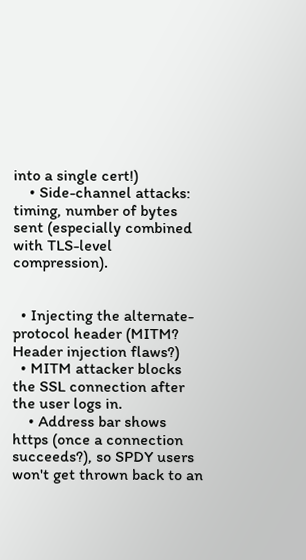into a single cert!)
    • Side-channel attacks: timing, number of bytes sent (especially combined with TLS-level compression).


  • Injecting the alternate-protocol header (MITM? Header injection flaws?)
  • MITM attacker blocks the SSL connection after the user logs in.
    • Address bar shows https (once a connection succeeds?), so SPDY users won't get thrown back to an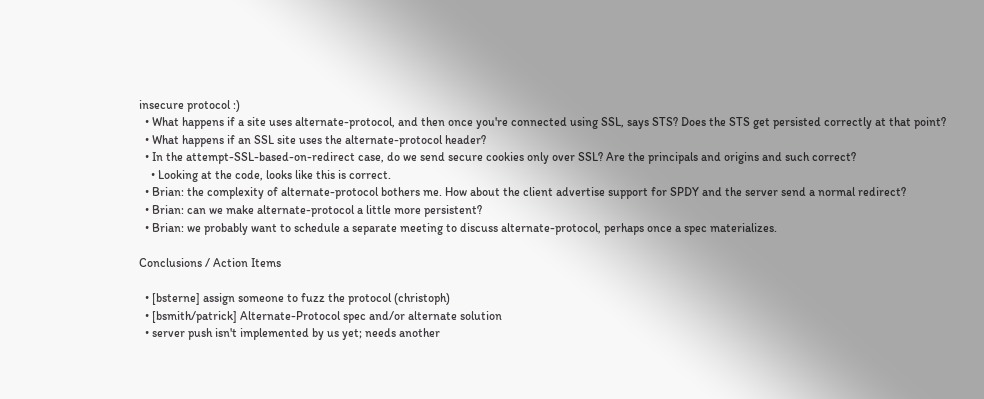insecure protocol :)
  • What happens if a site uses alternate-protocol, and then once you're connected using SSL, says STS? Does the STS get persisted correctly at that point?
  • What happens if an SSL site uses the alternate-protocol header?
  • In the attempt-SSL-based-on-redirect case, do we send secure cookies only over SSL? Are the principals and origins and such correct?
    • Looking at the code, looks like this is correct.
  • Brian: the complexity of alternate-protocol bothers me. How about the client advertise support for SPDY and the server send a normal redirect?
  • Brian: can we make alternate-protocol a little more persistent?
  • Brian: we probably want to schedule a separate meeting to discuss alternate-protocol, perhaps once a spec materializes.

Conclusions / Action Items

  • [bsterne] assign someone to fuzz the protocol (christoph)
  • [bsmith/patrick] Alternate-Protocol spec and/or alternate solution
  • server push isn't implemented by us yet; needs another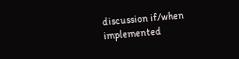discussion if/when implemented